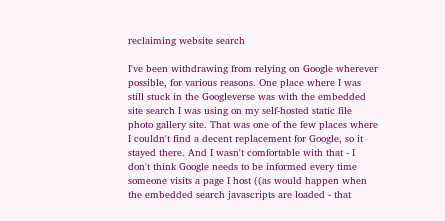reclaiming website search

I've been withdrawing from relying on Google wherever possible, for various reasons. One place where I was still stuck in the Googleverse was with the embedded site search I was using on my self-hosted static file photo gallery site. That was one of the few places where I couldn't find a decent replacement for Google, so it stayed there. And I wasn't comfortable with that - I don't think Google needs to be informed every time someone visits a page I host ((as would happen when the embedded search javascripts are loaded - that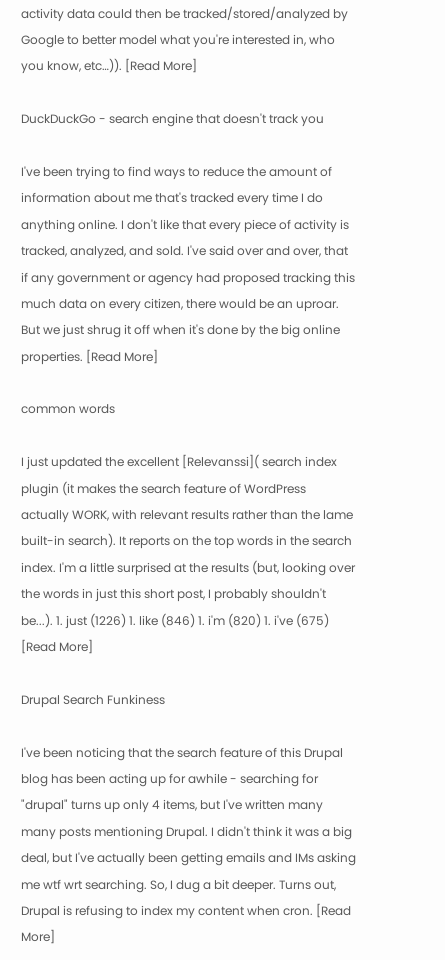activity data could then be tracked/stored/analyzed by Google to better model what you're interested in, who you know, etc…)). [Read More]

DuckDuckGo - search engine that doesn't track you

I've been trying to find ways to reduce the amount of information about me that's tracked every time I do anything online. I don't like that every piece of activity is tracked, analyzed, and sold. I've said over and over, that if any government or agency had proposed tracking this much data on every citizen, there would be an uproar. But we just shrug it off when it's done by the big online properties. [Read More]

common words

I just updated the excellent [Relevanssi]( search index plugin (it makes the search feature of WordPress actually WORK, with relevant results rather than the lame built-in search). It reports on the top words in the search index. I'm a little surprised at the results (but, looking over the words in just this short post, I probably shouldn't be...). 1. just (1226) 1. like (846) 1. i'm (820) 1. i've (675) [Read More]

Drupal Search Funkiness

I've been noticing that the search feature of this Drupal blog has been acting up for awhile - searching for "drupal" turns up only 4 items, but I've written many many posts mentioning Drupal. I didn't think it was a big deal, but I've actually been getting emails and IMs asking me wtf wrt searching. So, I dug a bit deeper. Turns out, Drupal is refusing to index my content when cron. [Read More]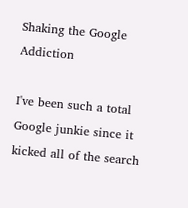Shaking the Google Addiction

I've been such a total Google junkie since it kicked all of the search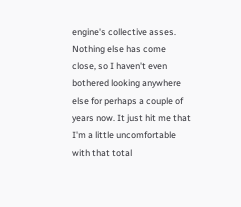engine's collective asses. Nothing else has come close, so I haven't even bothered looking anywhere else for perhaps a couple of years now. It just hit me that I'm a little uncomfortable with that total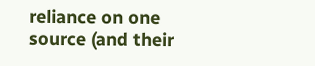reliance on one source (and their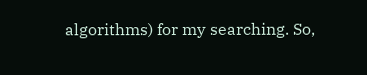algorithms) for my searching. So,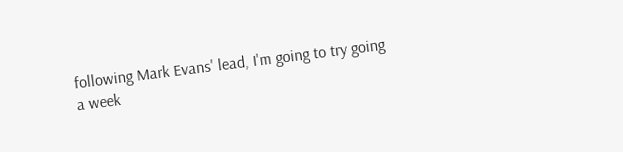following Mark Evans' lead, I'm going to try going a week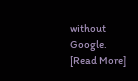without Google. [Read More]